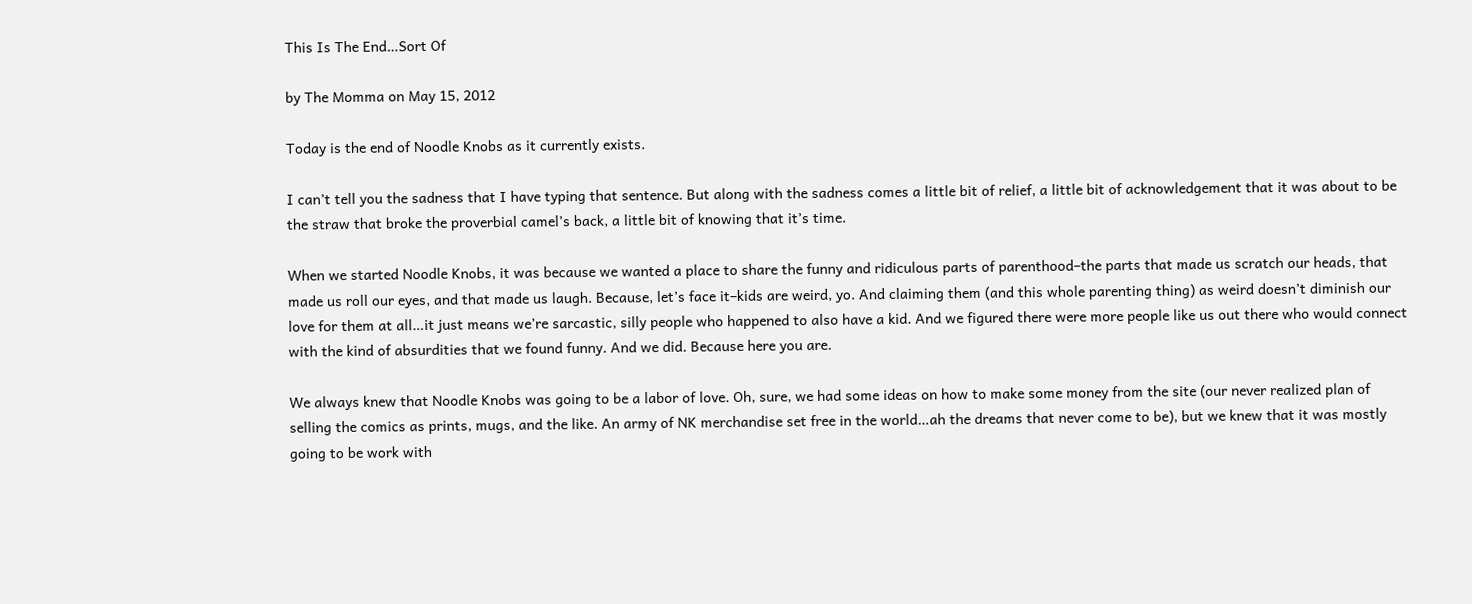This Is The End…Sort Of

by The Momma on May 15, 2012

Today is the end of Noodle Knobs as it currently exists.

I can’t tell you the sadness that I have typing that sentence. But along with the sadness comes a little bit of relief, a little bit of acknowledgement that it was about to be the straw that broke the proverbial camel’s back, a little bit of knowing that it’s time.

When we started Noodle Knobs, it was because we wanted a place to share the funny and ridiculous parts of parenthood–the parts that made us scratch our heads, that made us roll our eyes, and that made us laugh. Because, let’s face it–kids are weird, yo. And claiming them (and this whole parenting thing) as weird doesn’t diminish our love for them at all…it just means we’re sarcastic, silly people who happened to also have a kid. And we figured there were more people like us out there who would connect with the kind of absurdities that we found funny. And we did. Because here you are.

We always knew that Noodle Knobs was going to be a labor of love. Oh, sure, we had some ideas on how to make some money from the site (our never realized plan of selling the comics as prints, mugs, and the like. An army of NK merchandise set free in the world…ah the dreams that never come to be), but we knew that it was mostly going to be work with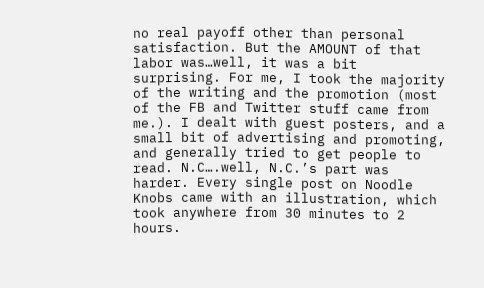no real payoff other than personal satisfaction. But the AMOUNT of that labor was…well, it was a bit surprising. For me, I took the majority of the writing and the promotion (most of the FB and Twitter stuff came from me.). I dealt with guest posters, and a small bit of advertising and promoting, and generally tried to get people to read. N.C….well, N.C.’s part was harder. Every single post on Noodle Knobs came with an illustration, which took anywhere from 30 minutes to 2 hours.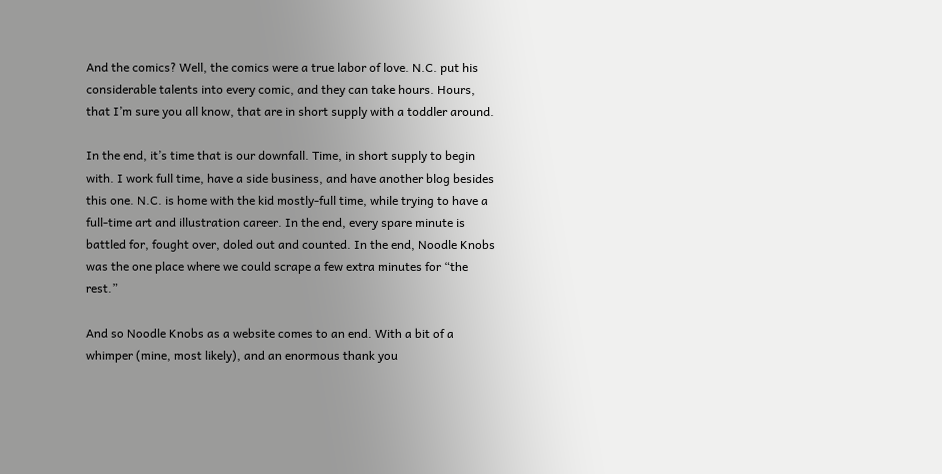And the comics? Well, the comics were a true labor of love. N.C. put his considerable talents into every comic, and they can take hours. Hours, that I’m sure you all know, that are in short supply with a toddler around.

In the end, it’s time that is our downfall. Time, in short supply to begin with. I work full time, have a side business, and have another blog besides this one. N.C. is home with the kid mostly-full time, while trying to have a full-time art and illustration career. In the end, every spare minute is battled for, fought over, doled out and counted. In the end, Noodle Knobs was the one place where we could scrape a few extra minutes for “the rest.”

And so Noodle Knobs as a website comes to an end. With a bit of a whimper (mine, most likely), and an enormous thank you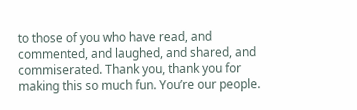to those of you who have read, and commented, and laughed, and shared, and commiserated. Thank you, thank you for making this so much fun. You’re our people.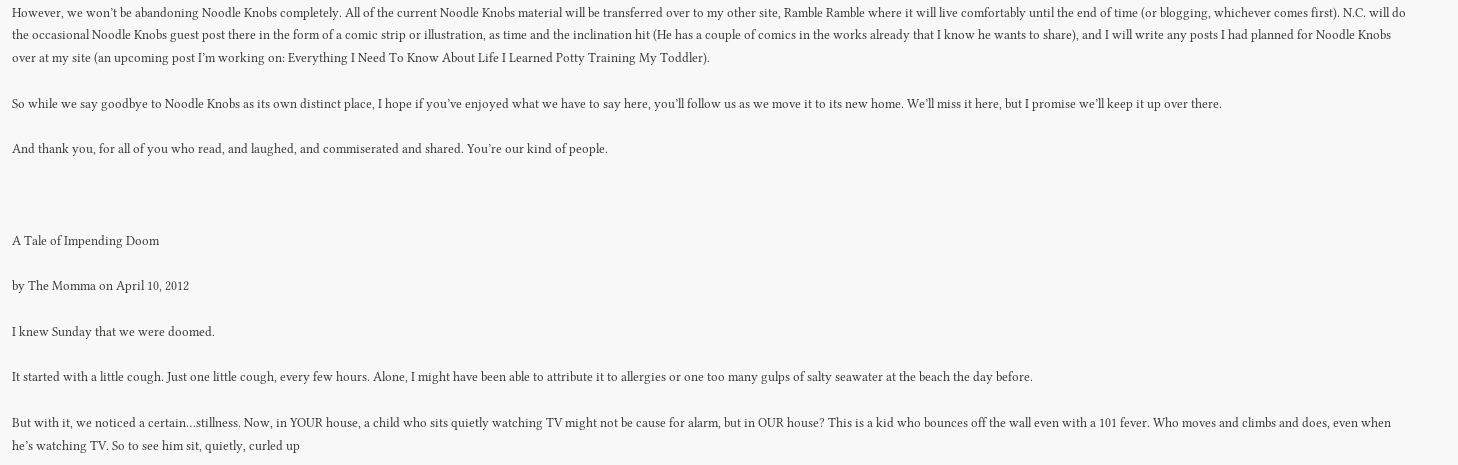However, we won’t be abandoning Noodle Knobs completely. All of the current Noodle Knobs material will be transferred over to my other site, Ramble Ramble where it will live comfortably until the end of time (or blogging, whichever comes first). N.C. will do the occasional Noodle Knobs guest post there in the form of a comic strip or illustration, as time and the inclination hit (He has a couple of comics in the works already that I know he wants to share), and I will write any posts I had planned for Noodle Knobs over at my site (an upcoming post I’m working on: Everything I Need To Know About Life I Learned Potty Training My Toddler).

So while we say goodbye to Noodle Knobs as its own distinct place, I hope if you’ve enjoyed what we have to say here, you’ll follow us as we move it to its new home. We’ll miss it here, but I promise we’ll keep it up over there.

And thank you, for all of you who read, and laughed, and commiserated and shared. You’re our kind of people.



A Tale of Impending Doom

by The Momma on April 10, 2012

I knew Sunday that we were doomed.

It started with a little cough. Just one little cough, every few hours. Alone, I might have been able to attribute it to allergies or one too many gulps of salty seawater at the beach the day before.

But with it, we noticed a certain…stillness. Now, in YOUR house, a child who sits quietly watching TV might not be cause for alarm, but in OUR house? This is a kid who bounces off the wall even with a 101 fever. Who moves and climbs and does, even when he’s watching TV. So to see him sit, quietly, curled up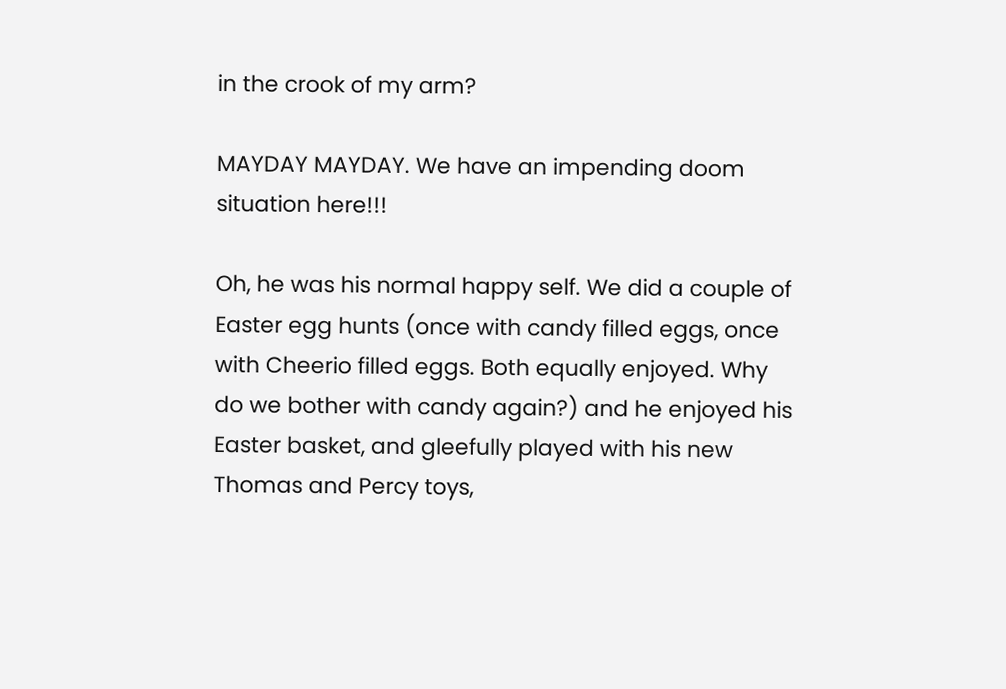in the crook of my arm?

MAYDAY MAYDAY. We have an impending doom situation here!!!

Oh, he was his normal happy self. We did a couple of Easter egg hunts (once with candy filled eggs, once with Cheerio filled eggs. Both equally enjoyed. Why do we bother with candy again?) and he enjoyed his Easter basket, and gleefully played with his new Thomas and Percy toys,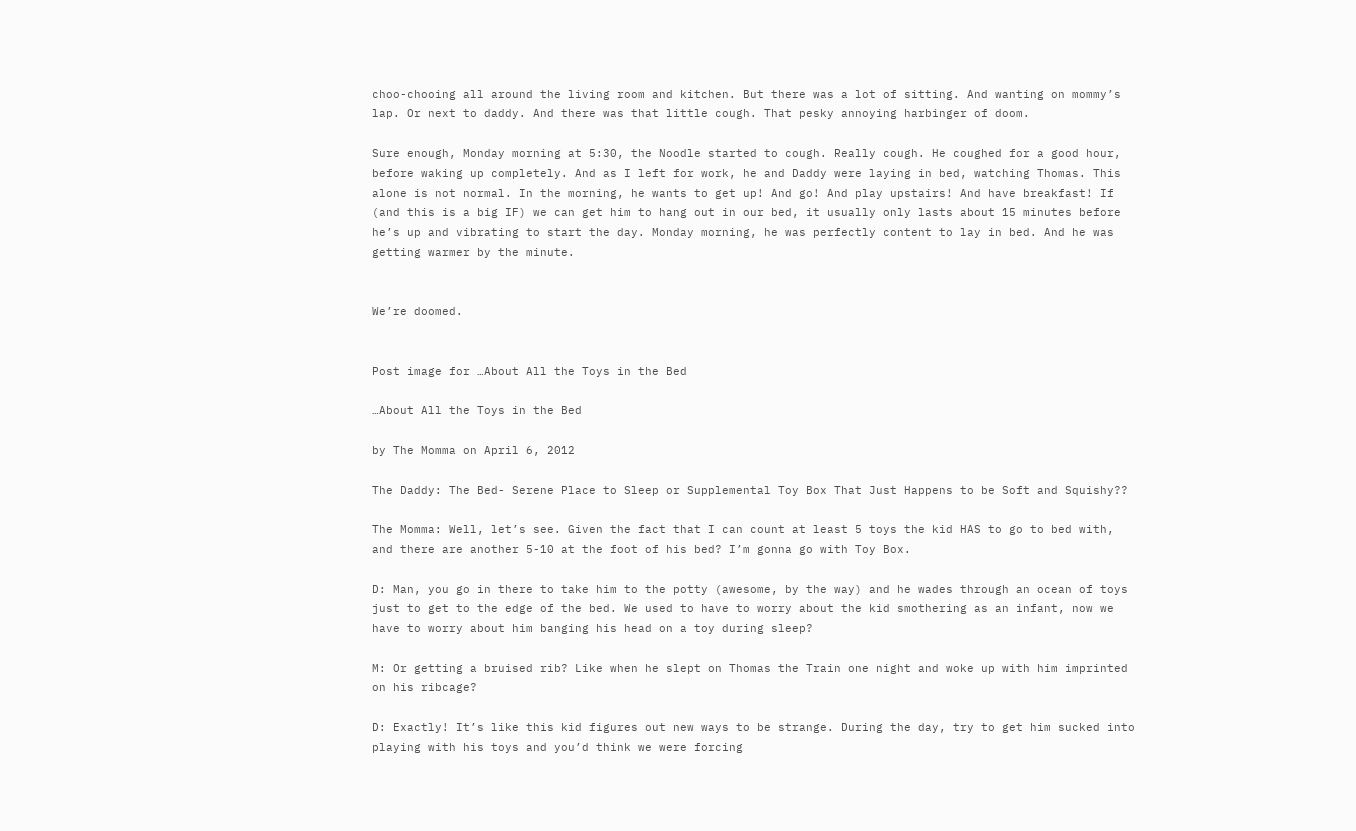choo-chooing all around the living room and kitchen. But there was a lot of sitting. And wanting on mommy’s lap. Or next to daddy. And there was that little cough. That pesky annoying harbinger of doom.

Sure enough, Monday morning at 5:30, the Noodle started to cough. Really cough. He coughed for a good hour, before waking up completely. And as I left for work, he and Daddy were laying in bed, watching Thomas. This alone is not normal. In the morning, he wants to get up! And go! And play upstairs! And have breakfast! If (and this is a big IF) we can get him to hang out in our bed, it usually only lasts about 15 minutes before he’s up and vibrating to start the day. Monday morning, he was perfectly content to lay in bed. And he was getting warmer by the minute.


We’re doomed.


Post image for …About All the Toys in the Bed

…About All the Toys in the Bed

by The Momma on April 6, 2012

The Daddy: The Bed- Serene Place to Sleep or Supplemental Toy Box That Just Happens to be Soft and Squishy??

The Momma: Well, let’s see. Given the fact that I can count at least 5 toys the kid HAS to go to bed with, and there are another 5-10 at the foot of his bed? I’m gonna go with Toy Box.

D: Man, you go in there to take him to the potty (awesome, by the way) and he wades through an ocean of toys just to get to the edge of the bed. We used to have to worry about the kid smothering as an infant, now we have to worry about him banging his head on a toy during sleep?

M: Or getting a bruised rib? Like when he slept on Thomas the Train one night and woke up with him imprinted on his ribcage?

D: Exactly! It’s like this kid figures out new ways to be strange. During the day, try to get him sucked into playing with his toys and you’d think we were forcing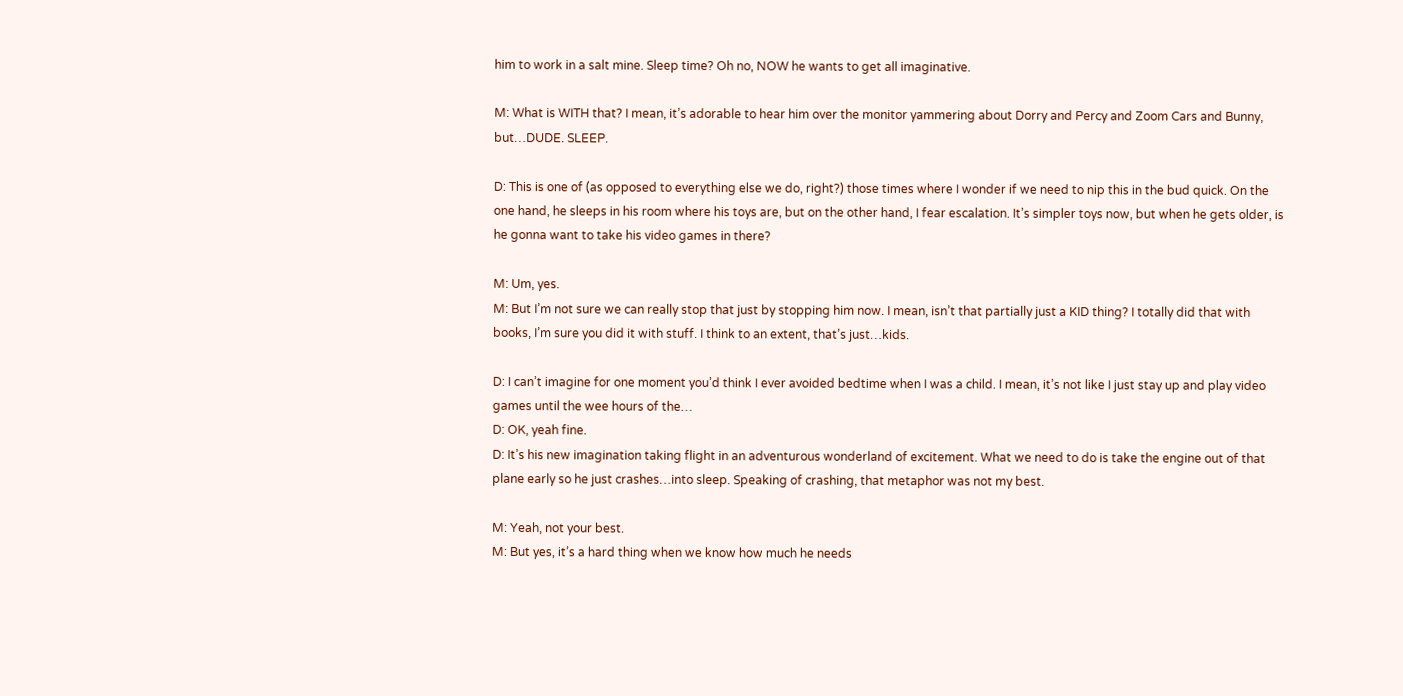him to work in a salt mine. Sleep time? Oh no, NOW he wants to get all imaginative.

M: What is WITH that? I mean, it’s adorable to hear him over the monitor yammering about Dorry and Percy and Zoom Cars and Bunny, but…DUDE. SLEEP.

D: This is one of (as opposed to everything else we do, right?) those times where I wonder if we need to nip this in the bud quick. On the one hand, he sleeps in his room where his toys are, but on the other hand, I fear escalation. It’s simpler toys now, but when he gets older, is he gonna want to take his video games in there?

M: Um, yes.
M: But I’m not sure we can really stop that just by stopping him now. I mean, isn’t that partially just a KID thing? I totally did that with books, I’m sure you did it with stuff. I think to an extent, that’s just…kids.

D: I can’t imagine for one moment you’d think I ever avoided bedtime when I was a child. I mean, it’s not like I just stay up and play video games until the wee hours of the…
D: OK, yeah fine.
D: It’s his new imagination taking flight in an adventurous wonderland of excitement. What we need to do is take the engine out of that plane early so he just crashes…into sleep. Speaking of crashing, that metaphor was not my best.

M: Yeah, not your best.
M: But yes, it’s a hard thing when we know how much he needs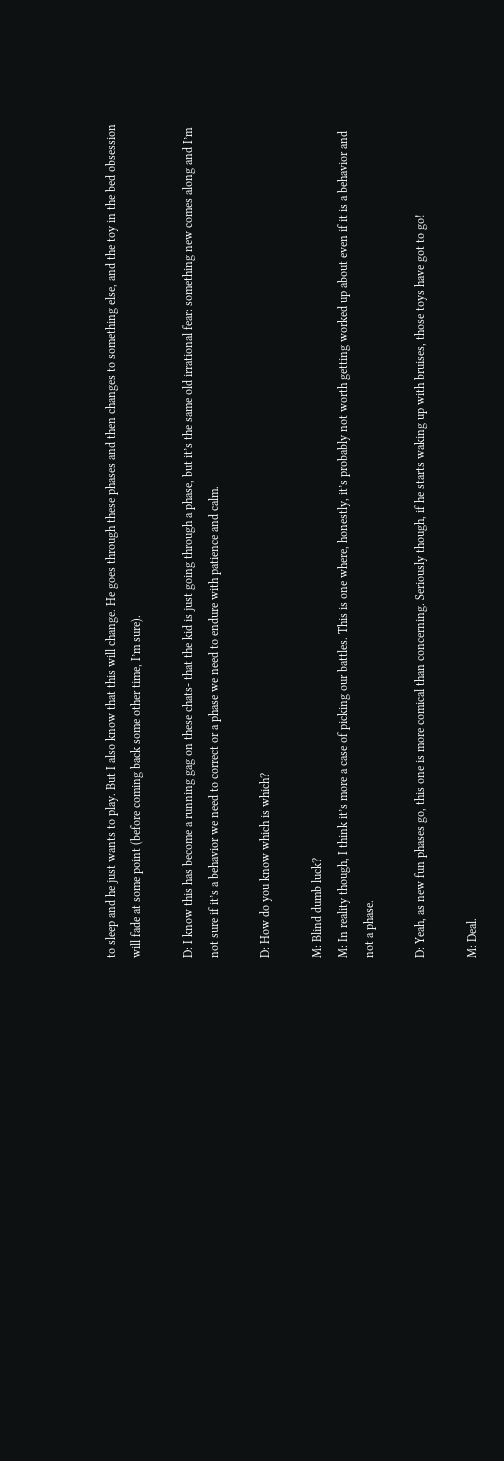to sleep and he just wants to play. But I also know that this will change. He goes through these phases and then changes to something else, and the toy in the bed obsession will fade at some point (before coming back some other time, I’m sure).

D: I know this has become a running gag on these chats- that the kid is just going through a phase, but it’s the same old irrational fear: something new comes along and I’m not sure if it’s a behavior we need to correct or a phase we need to endure with patience and calm.

D: How do you know which is which?

M: Blind dumb luck?
M: In reality though, I think it’s more a case of picking our battles. This is one where, honestly, it’s probably not worth getting worked up about even if it is a behavior and not a phase.

D: Yeah, as new fun phases go, this one is more comical than concerning. Seriously though, if he starts waking up with bruises, those toys have got to go!

M: Deal.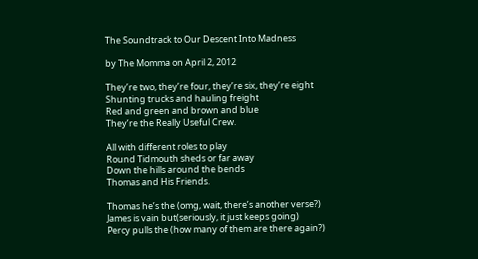The Soundtrack to Our Descent Into Madness

by The Momma on April 2, 2012

They’re two, they’re four, they’re six, they’re eight
Shunting trucks and hauling freight
Red and green and brown and blue
They’re the Really Useful Crew.

All with different roles to play
Round Tidmouth sheds or far away
Down the hills around the bends
Thomas and His Friends.

Thomas he’s the (omg, wait, there’s another verse?)
James is vain but(seriously, it just keeps going)
Percy pulls the (how many of them are there again?)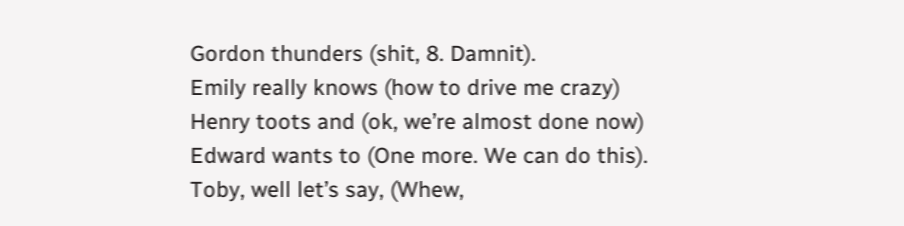Gordon thunders (shit, 8. Damnit).
Emily really knows (how to drive me crazy)
Henry toots and (ok, we’re almost done now)
Edward wants to (One more. We can do this).
Toby, well let’s say, (Whew,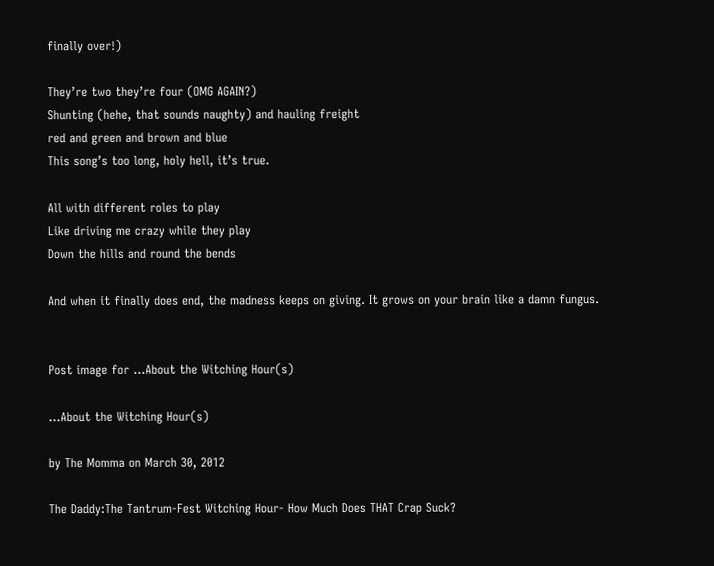finally over!)

They’re two they’re four (OMG AGAIN?)
Shunting (hehe, that sounds naughty) and hauling freight
red and green and brown and blue
This song’s too long, holy hell, it’s true.

All with different roles to play
Like driving me crazy while they play
Down the hills and round the bends

And when it finally does end, the madness keeps on giving. It grows on your brain like a damn fungus.


Post image for …About the Witching Hour(s)

…About the Witching Hour(s)

by The Momma on March 30, 2012

The Daddy:The Tantrum-Fest Witching Hour- How Much Does THAT Crap Suck?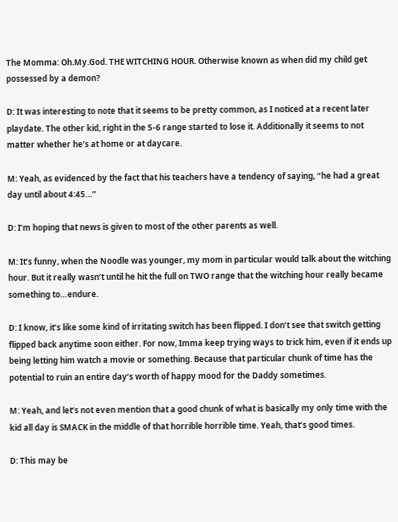The Momma: Oh.My.God. THE WITCHING HOUR. Otherwise known as when did my child get possessed by a demon?

D: It was interesting to note that it seems to be pretty common, as I noticed at a recent later playdate. The other kid, right in the 5-6 range started to lose it. Additionally it seems to not matter whether he’s at home or at daycare.

M: Yeah, as evidenced by the fact that his teachers have a tendency of saying, “he had a great day until about 4:45…”

D: I’m hoping that news is given to most of the other parents as well.

M: It’s funny, when the Noodle was younger, my mom in particular would talk about the witching hour. But it really wasn’t until he hit the full on TWO range that the witching hour really became something to…endure.

D: I know, it’s like some kind of irritating switch has been flipped. I don’t see that switch getting flipped back anytime soon either. For now, Imma keep trying ways to trick him, even if it ends up being letting him watch a movie or something. Because that particular chunk of time has the potential to ruin an entire day’s worth of happy mood for the Daddy sometimes.

M: Yeah, and let’s not even mention that a good chunk of what is basically my only time with the kid all day is SMACK in the middle of that horrible horrible time. Yeah, that’s good times.

D: This may be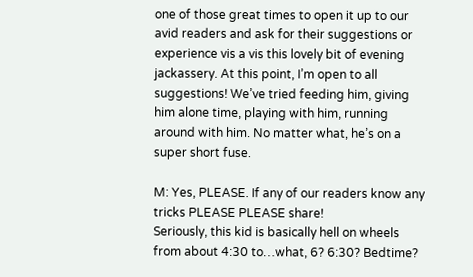one of those great times to open it up to our avid readers and ask for their suggestions or experience vis a vis this lovely bit of evening jackassery. At this point, I’m open to all suggestions! We’ve tried feeding him, giving him alone time, playing with him, running around with him. No matter what, he’s on a super short fuse.

M: Yes, PLEASE. If any of our readers know any tricks PLEASE PLEASE share!
Seriously, this kid is basically hell on wheels from about 4:30 to…what, 6? 6:30? Bedtime?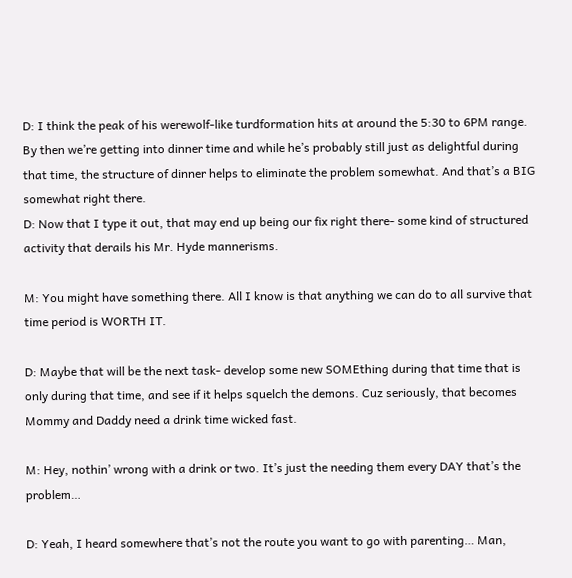D: I think the peak of his werewolf-like turdformation hits at around the 5:30 to 6PM range. By then we’re getting into dinner time and while he’s probably still just as delightful during that time, the structure of dinner helps to eliminate the problem somewhat. And that’s a BIG somewhat right there.
D: Now that I type it out, that may end up being our fix right there- some kind of structured activity that derails his Mr. Hyde mannerisms.

M: You might have something there. All I know is that anything we can do to all survive that time period is WORTH IT.

D: Maybe that will be the next task- develop some new SOMEthing during that time that is only during that time, and see if it helps squelch the demons. Cuz seriously, that becomes Mommy and Daddy need a drink time wicked fast.

M: Hey, nothin’ wrong with a drink or two. It’s just the needing them every DAY that’s the problem…

D: Yeah, I heard somewhere that’s not the route you want to go with parenting… Man,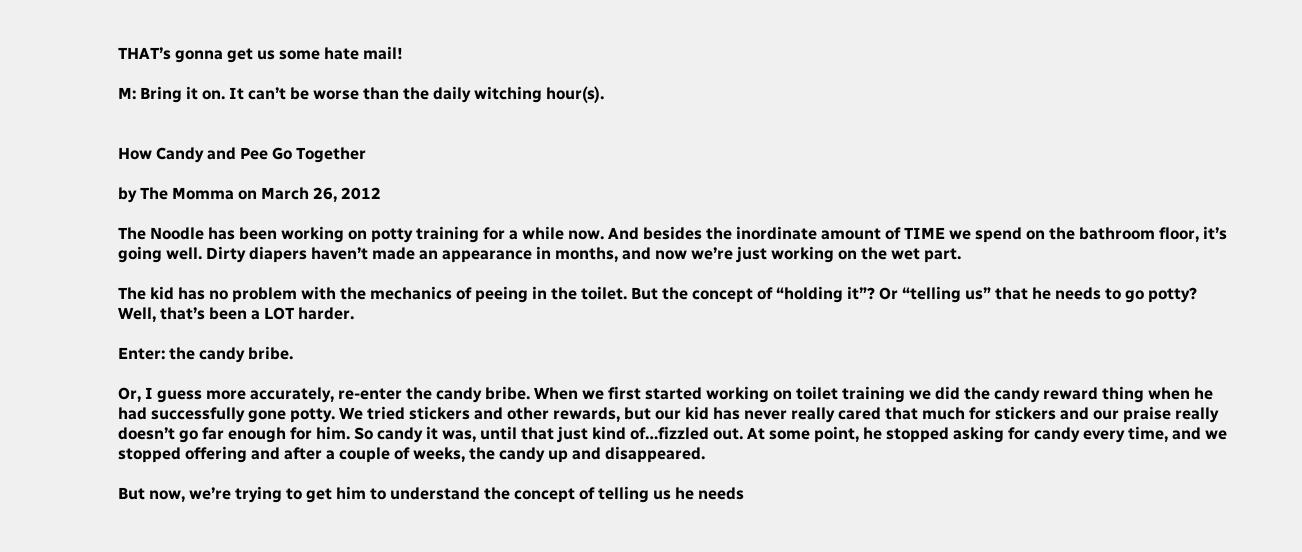THAT’s gonna get us some hate mail!

M: Bring it on. It can’t be worse than the daily witching hour(s).


How Candy and Pee Go Together

by The Momma on March 26, 2012

The Noodle has been working on potty training for a while now. And besides the inordinate amount of TIME we spend on the bathroom floor, it’s going well. Dirty diapers haven’t made an appearance in months, and now we’re just working on the wet part.

The kid has no problem with the mechanics of peeing in the toilet. But the concept of “holding it”? Or “telling us” that he needs to go potty? Well, that’s been a LOT harder.

Enter: the candy bribe.

Or, I guess more accurately, re-enter the candy bribe. When we first started working on toilet training we did the candy reward thing when he had successfully gone potty. We tried stickers and other rewards, but our kid has never really cared that much for stickers and our praise really doesn’t go far enough for him. So candy it was, until that just kind of…fizzled out. At some point, he stopped asking for candy every time, and we stopped offering and after a couple of weeks, the candy up and disappeared.

But now, we’re trying to get him to understand the concept of telling us he needs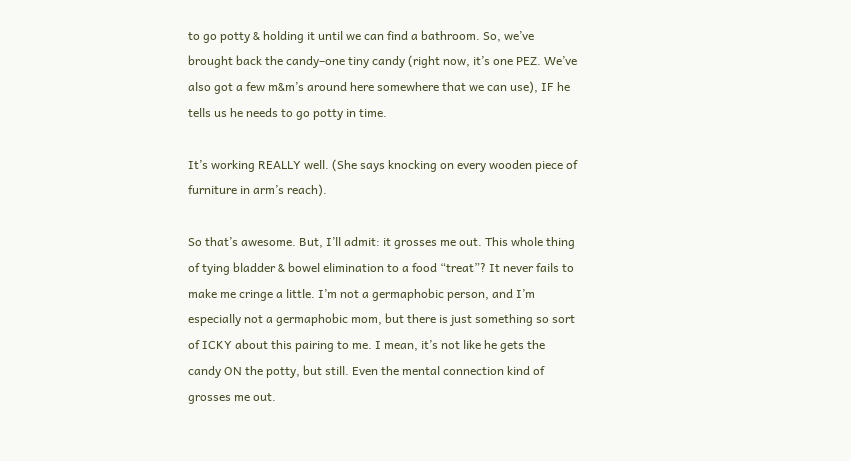to go potty & holding it until we can find a bathroom. So, we’ve brought back the candy–one tiny candy (right now, it’s one PEZ. We’ve also got a few m&m’s around here somewhere that we can use), IF he tells us he needs to go potty in time.

It’s working REALLY well. (She says knocking on every wooden piece of furniture in arm’s reach).

So that’s awesome. But, I’ll admit: it grosses me out. This whole thing of tying bladder & bowel elimination to a food “treat”? It never fails to make me cringe a little. I’m not a germaphobic person, and I’m especially not a germaphobic mom, but there is just something so sort of ICKY about this pairing to me. I mean, it’s not like he gets the candy ON the potty, but still. Even the mental connection kind of grosses me out.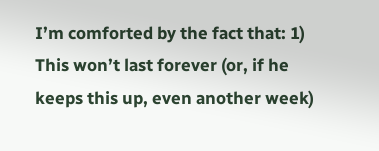I’m comforted by the fact that: 1) This won’t last forever (or, if he keeps this up, even another week)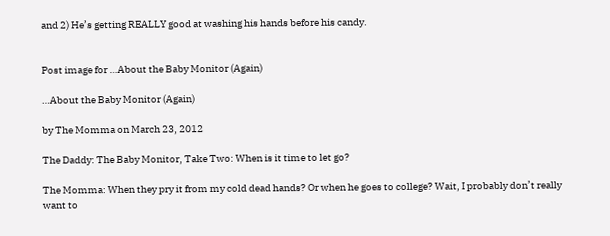and 2) He’s getting REALLY good at washing his hands before his candy.


Post image for …About the Baby Monitor (Again)

…About the Baby Monitor (Again)

by The Momma on March 23, 2012

The Daddy: The Baby Monitor, Take Two: When is it time to let go?

The Momma: When they pry it from my cold dead hands? Or when he goes to college? Wait, I probably don’t really want to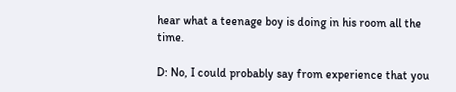hear what a teenage boy is doing in his room all the time.

D: No, I could probably say from experience that you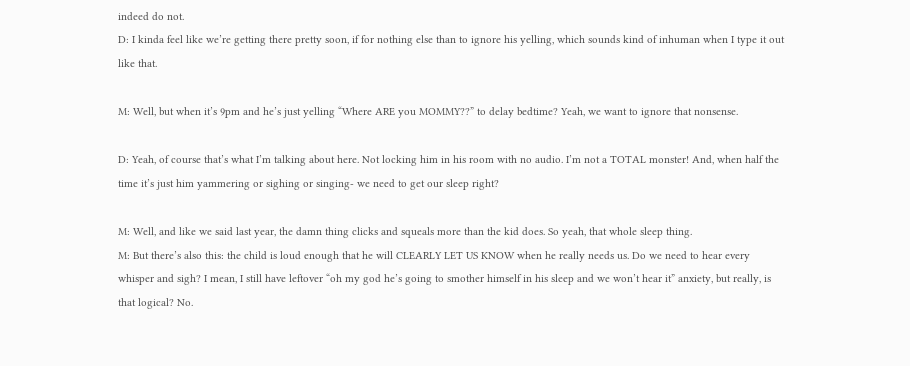indeed do not.
D: I kinda feel like we’re getting there pretty soon, if for nothing else than to ignore his yelling, which sounds kind of inhuman when I type it out like that.

M: Well, but when it’s 9pm and he’s just yelling “Where ARE you MOMMY??” to delay bedtime? Yeah, we want to ignore that nonsense.

D: Yeah, of course that’s what I’m talking about here. Not locking him in his room with no audio. I’m not a TOTAL monster! And, when half the time it’s just him yammering or sighing or singing- we need to get our sleep right?

M: Well, and like we said last year, the damn thing clicks and squeals more than the kid does. So yeah, that whole sleep thing.
M: But there’s also this: the child is loud enough that he will CLEARLY LET US KNOW when he really needs us. Do we need to hear every whisper and sigh? I mean, I still have leftover “oh my god he’s going to smother himself in his sleep and we won’t hear it” anxiety, but really, is that logical? No.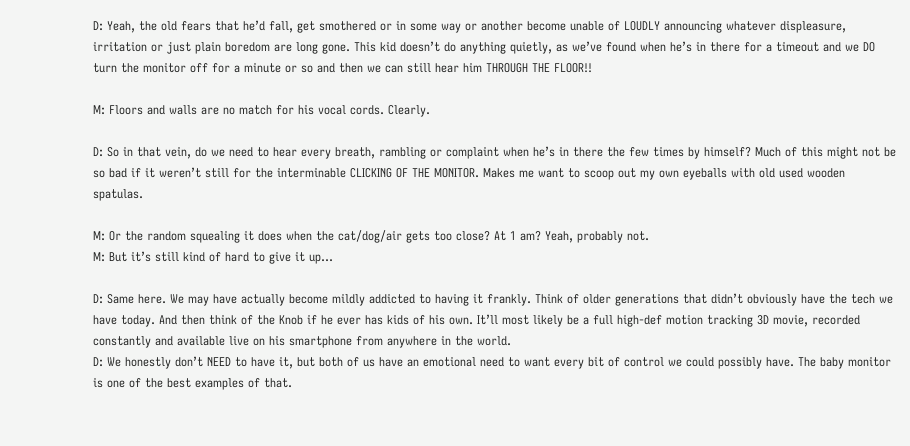D: Yeah, the old fears that he’d fall, get smothered or in some way or another become unable of LOUDLY announcing whatever displeasure, irritation or just plain boredom are long gone. This kid doesn’t do anything quietly, as we’ve found when he’s in there for a timeout and we DO turn the monitor off for a minute or so and then we can still hear him THROUGH THE FLOOR!!

M: Floors and walls are no match for his vocal cords. Clearly.

D: So in that vein, do we need to hear every breath, rambling or complaint when he’s in there the few times by himself? Much of this might not be so bad if it weren’t still for the interminable CLICKING OF THE MONITOR. Makes me want to scoop out my own eyeballs with old used wooden spatulas.

M: Or the random squealing it does when the cat/dog/air gets too close? At 1 am? Yeah, probably not.
M: But it’s still kind of hard to give it up…

D: Same here. We may have actually become mildly addicted to having it frankly. Think of older generations that didn’t obviously have the tech we have today. And then think of the Knob if he ever has kids of his own. It’ll most likely be a full high-def motion tracking 3D movie, recorded constantly and available live on his smartphone from anywhere in the world.
D: We honestly don’t NEED to have it, but both of us have an emotional need to want every bit of control we could possibly have. The baby monitor is one of the best examples of that.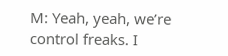M: Yeah, yeah, we’re control freaks. I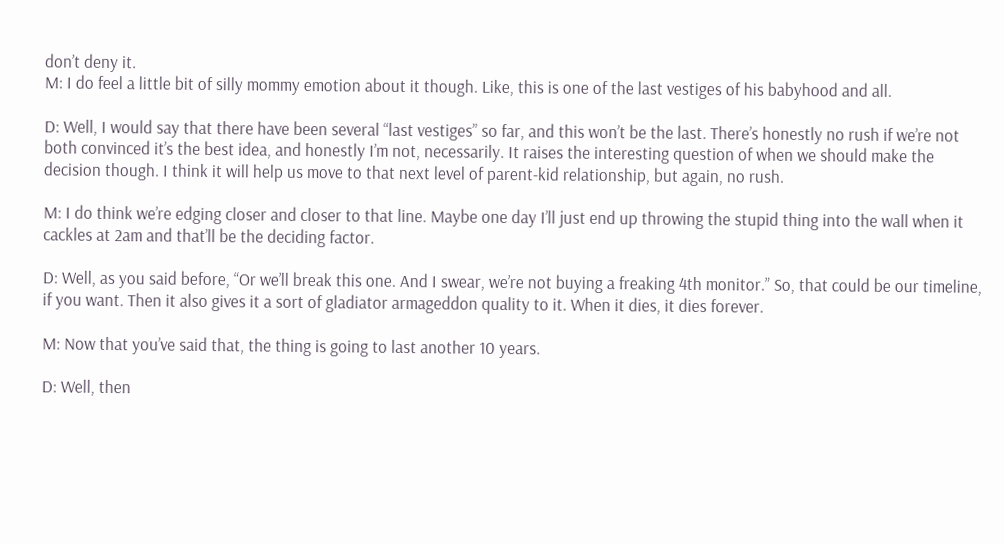don’t deny it.
M: I do feel a little bit of silly mommy emotion about it though. Like, this is one of the last vestiges of his babyhood and all.

D: Well, I would say that there have been several “last vestiges” so far, and this won’t be the last. There’s honestly no rush if we’re not both convinced it’s the best idea, and honestly I’m not, necessarily. It raises the interesting question of when we should make the decision though. I think it will help us move to that next level of parent-kid relationship, but again, no rush.

M: I do think we’re edging closer and closer to that line. Maybe one day I’ll just end up throwing the stupid thing into the wall when it cackles at 2am and that’ll be the deciding factor.

D: Well, as you said before, “Or we’ll break this one. And I swear, we’re not buying a freaking 4th monitor.” So, that could be our timeline, if you want. Then it also gives it a sort of gladiator armageddon quality to it. When it dies, it dies forever.

M: Now that you’ve said that, the thing is going to last another 10 years.

D: Well, then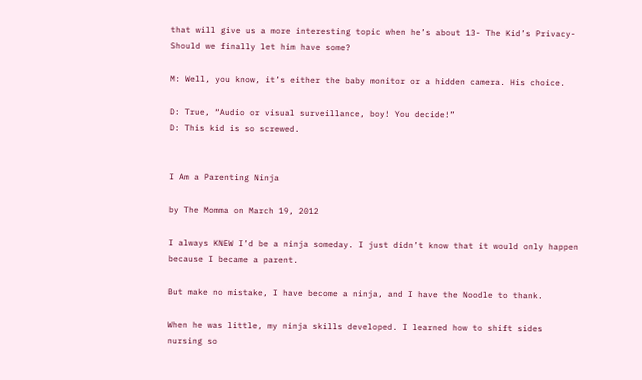that will give us a more interesting topic when he’s about 13- The Kid’s Privacy- Should we finally let him have some?

M: Well, you know, it’s either the baby monitor or a hidden camera. His choice.

D: True, “Audio or visual surveillance, boy! You decide!”
D: This kid is so screwed.


I Am a Parenting Ninja

by The Momma on March 19, 2012

I always KNEW I’d be a ninja someday. I just didn’t know that it would only happen because I became a parent.

But make no mistake, I have become a ninja, and I have the Noodle to thank.

When he was little, my ninja skills developed. I learned how to shift sides nursing so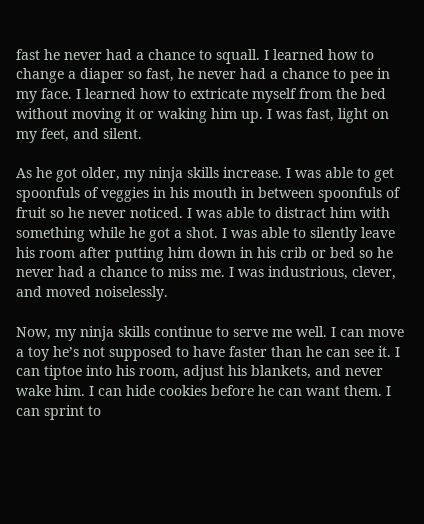fast he never had a chance to squall. I learned how to change a diaper so fast, he never had a chance to pee in my face. I learned how to extricate myself from the bed without moving it or waking him up. I was fast, light on my feet, and silent.

As he got older, my ninja skills increase. I was able to get spoonfuls of veggies in his mouth in between spoonfuls of fruit so he never noticed. I was able to distract him with something while he got a shot. I was able to silently leave his room after putting him down in his crib or bed so he never had a chance to miss me. I was industrious, clever, and moved noiselessly.

Now, my ninja skills continue to serve me well. I can move a toy he’s not supposed to have faster than he can see it. I can tiptoe into his room, adjust his blankets, and never wake him. I can hide cookies before he can want them. I can sprint to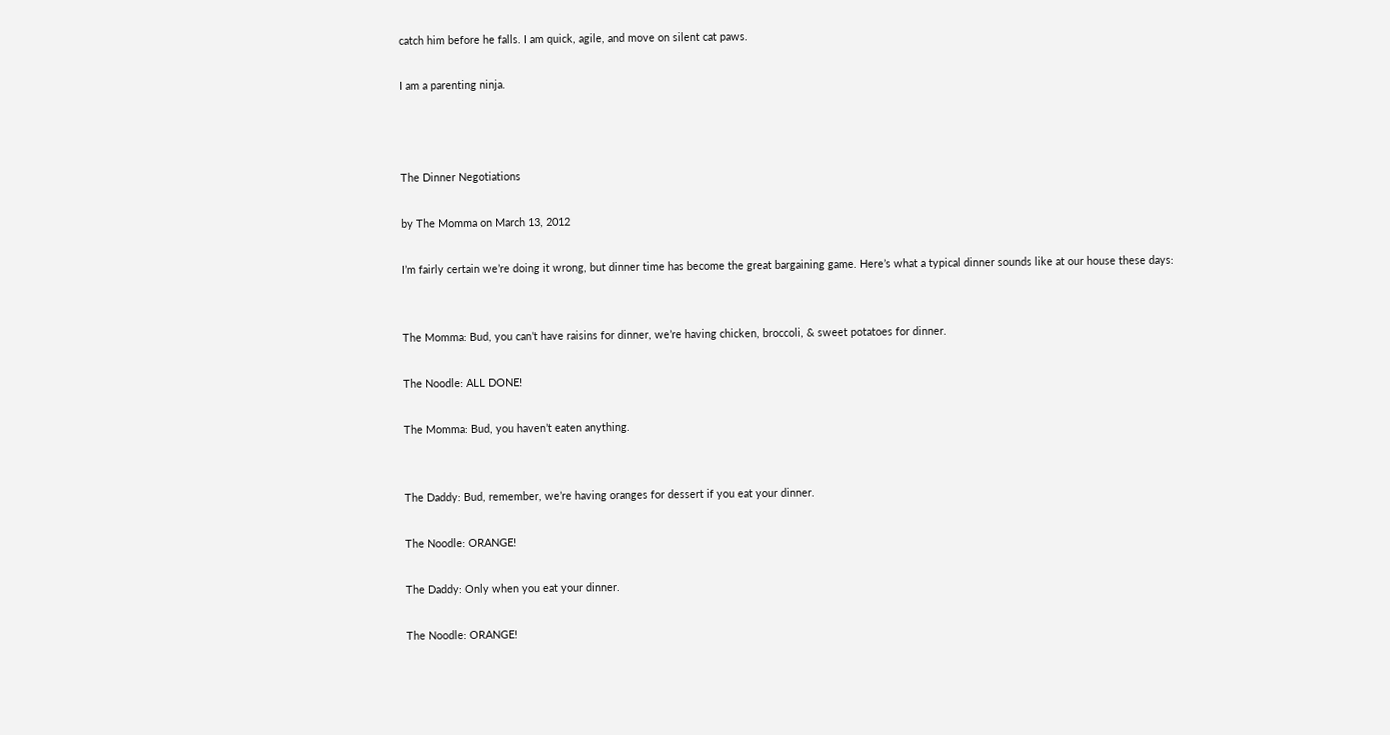catch him before he falls. I am quick, agile, and move on silent cat paws.

I am a parenting ninja.



The Dinner Negotiations

by The Momma on March 13, 2012

I’m fairly certain we’re doing it wrong, but dinner time has become the great bargaining game. Here’s what a typical dinner sounds like at our house these days:


The Momma: Bud, you can’t have raisins for dinner, we’re having chicken, broccoli, & sweet potatoes for dinner.

The Noodle: ALL DONE!

The Momma: Bud, you haven’t eaten anything.


The Daddy: Bud, remember, we’re having oranges for dessert if you eat your dinner.

The Noodle: ORANGE!

The Daddy: Only when you eat your dinner.

The Noodle: ORANGE!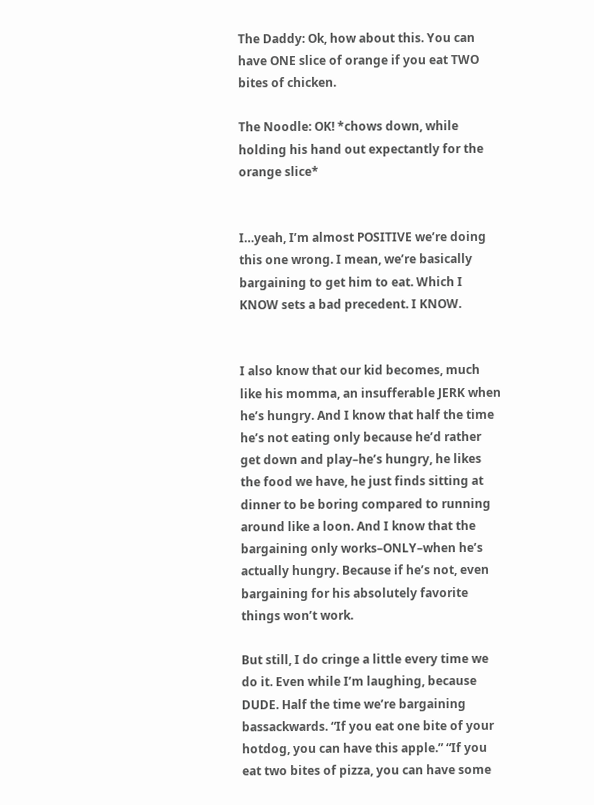The Daddy: Ok, how about this. You can have ONE slice of orange if you eat TWO bites of chicken.

The Noodle: OK! *chows down, while holding his hand out expectantly for the orange slice*


I…yeah, I’m almost POSITIVE we’re doing this one wrong. I mean, we’re basically bargaining to get him to eat. Which I KNOW sets a bad precedent. I KNOW.


I also know that our kid becomes, much like his momma, an insufferable JERK when he’s hungry. And I know that half the time he’s not eating only because he’d rather get down and play–he’s hungry, he likes the food we have, he just finds sitting at dinner to be boring compared to running around like a loon. And I know that the bargaining only works–ONLY–when he’s actually hungry. Because if he’s not, even bargaining for his absolutely favorite things won’t work.

But still, I do cringe a little every time we do it. Even while I’m laughing, because DUDE. Half the time we’re bargaining bassackwards. “If you eat one bite of your hotdog, you can have this apple.” “If you eat two bites of pizza, you can have some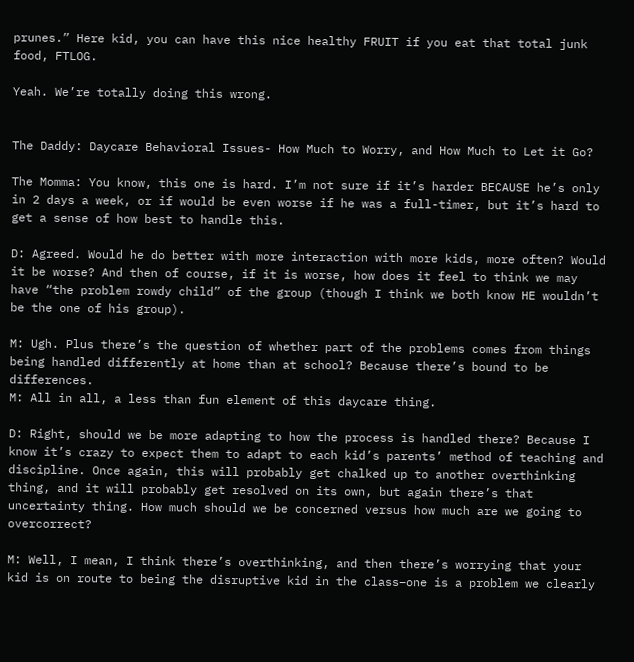prunes.” Here kid, you can have this nice healthy FRUIT if you eat that total junk food, FTLOG.

Yeah. We’re totally doing this wrong.


The Daddy: Daycare Behavioral Issues- How Much to Worry, and How Much to Let it Go?

The Momma: You know, this one is hard. I’m not sure if it’s harder BECAUSE he’s only in 2 days a week, or if would be even worse if he was a full-timer, but it’s hard to get a sense of how best to handle this.

D: Agreed. Would he do better with more interaction with more kids, more often? Would it be worse? And then of course, if it is worse, how does it feel to think we may have “the problem rowdy child” of the group (though I think we both know HE wouldn’t be the one of his group).

M: Ugh. Plus there’s the question of whether part of the problems comes from things being handled differently at home than at school? Because there’s bound to be differences.
M: All in all, a less than fun element of this daycare thing.

D: Right, should we be more adapting to how the process is handled there? Because I know it’s crazy to expect them to adapt to each kid’s parents’ method of teaching and discipline. Once again, this will probably get chalked up to another overthinking thing, and it will probably get resolved on its own, but again there’s that uncertainty thing. How much should we be concerned versus how much are we going to overcorrect?

M: Well, I mean, I think there’s overthinking, and then there’s worrying that your kid is on route to being the disruptive kid in the class–one is a problem we clearly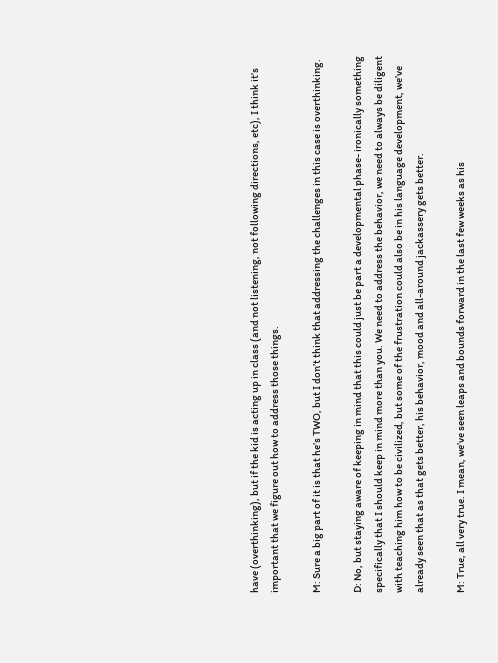have (overthinking), but if the kid is acting up in class (and not listening, not following directions, etc), I think it’s important that we figure out how to address those things.

M: Sure a big part of it is that he’s TWO, but I don’t think that addressing the challenges in this case is overthinking.

D: No, but staying aware of keeping in mind that this could just be part a developmental phase- ironically something specifically that I should keep in mind more than you. We need to address the behavior, we need to always be diligent with teaching him how to be civilized, but some of the frustration could also be in his language development, we’ve already seen that as that gets better, his behavior, mood and all-around jackassery gets better.

M: True, all very true. I mean, we’ve seen leaps and bounds forward in the last few weeks as his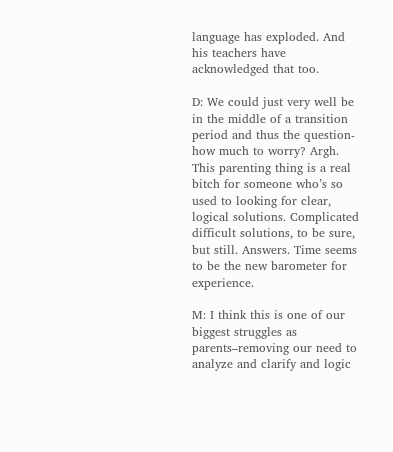language has exploded. And his teachers have acknowledged that too.

D: We could just very well be in the middle of a transition period and thus the question- how much to worry? Argh. This parenting thing is a real bitch for someone who’s so used to looking for clear, logical solutions. Complicated difficult solutions, to be sure, but still. Answers. Time seems to be the new barometer for experience.

M: I think this is one of our biggest struggles as parents–removing our need to analyze and clarify and logic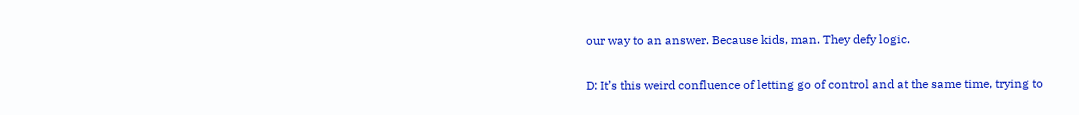our way to an answer. Because kids, man. They defy logic.

D: It’s this weird confluence of letting go of control and at the same time, trying to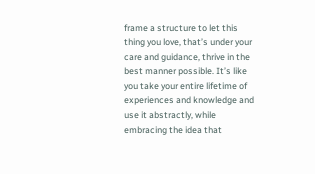frame a structure to let this thing you love, that’s under your care and guidance, thrive in the best manner possible. It’s like you take your entire lifetime of experiences and knowledge and use it abstractly, while embracing the idea that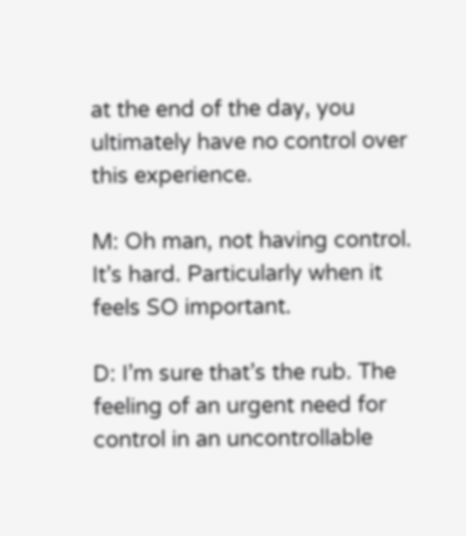at the end of the day, you ultimately have no control over this experience.

M: Oh man, not having control. It’s hard. Particularly when it feels SO important.

D: I’m sure that’s the rub. The feeling of an urgent need for control in an uncontrollable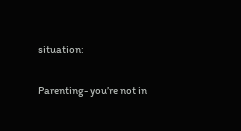situation:

Parenting- you’re not in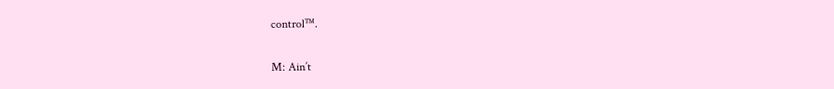control™.

M: Ain’t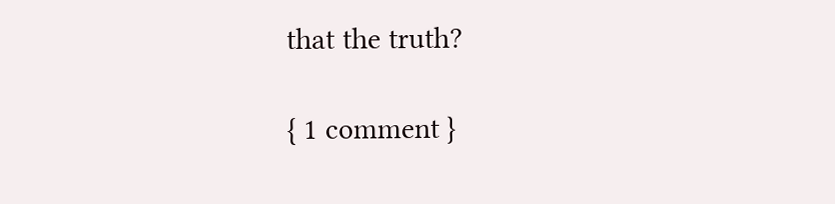that the truth?

{ 1 comment }